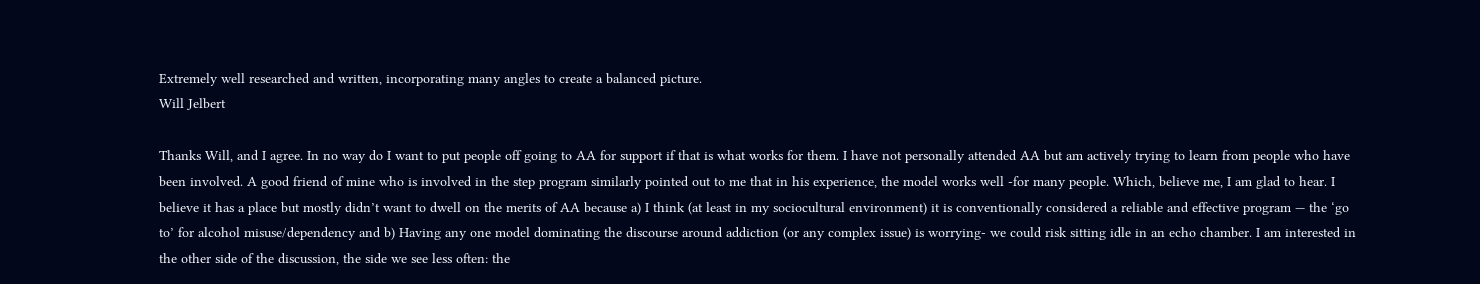Extremely well researched and written, incorporating many angles to create a balanced picture.
Will Jelbert

Thanks Will, and I agree. In no way do I want to put people off going to AA for support if that is what works for them. I have not personally attended AA but am actively trying to learn from people who have been involved. A good friend of mine who is involved in the step program similarly pointed out to me that in his experience, the model works well -for many people. Which, believe me, I am glad to hear. I believe it has a place but mostly didn’t want to dwell on the merits of AA because a) I think (at least in my sociocultural environment) it is conventionally considered a reliable and effective program — the ‘go to’ for alcohol misuse/dependency and b) Having any one model dominating the discourse around addiction (or any complex issue) is worrying- we could risk sitting idle in an echo chamber. I am interested in the other side of the discussion, the side we see less often: the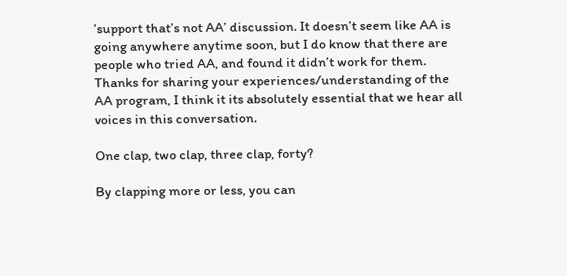’support that’s not AA’ discussion. It doesn’t seem like AA is going anywhere anytime soon, but I do know that there are people who tried AA, and found it didn’t work for them. Thanks for sharing your experiences/understanding of the AA program, I think it its absolutely essential that we hear all voices in this conversation.

One clap, two clap, three clap, forty?

By clapping more or less, you can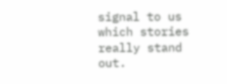signal to us which stories really stand out.